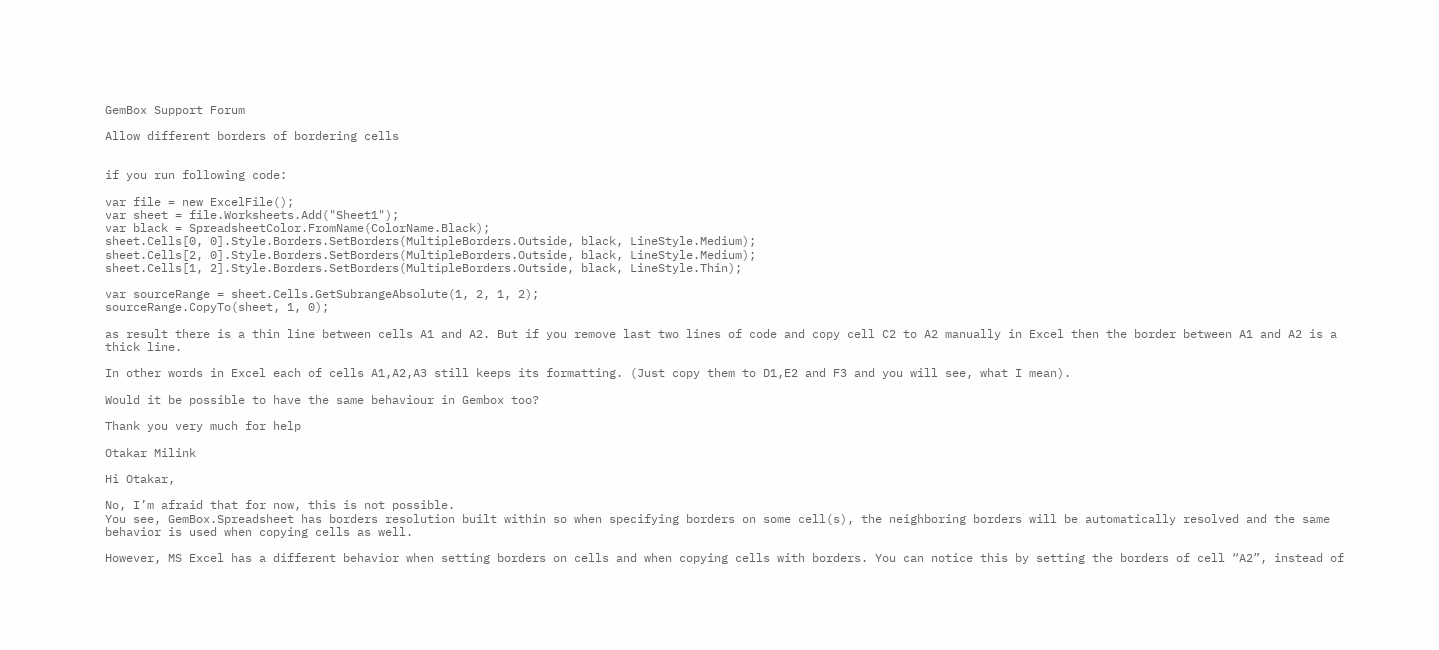GemBox Support Forum

Allow different borders of bordering cells


if you run following code:

var file = new ExcelFile();
var sheet = file.Worksheets.Add("Sheet1");
var black = SpreadsheetColor.FromName(ColorName.Black);
sheet.Cells[0, 0].Style.Borders.SetBorders(MultipleBorders.Outside, black, LineStyle.Medium);
sheet.Cells[2, 0].Style.Borders.SetBorders(MultipleBorders.Outside, black, LineStyle.Medium);
sheet.Cells[1, 2].Style.Borders.SetBorders(MultipleBorders.Outside, black, LineStyle.Thin);

var sourceRange = sheet.Cells.GetSubrangeAbsolute(1, 2, 1, 2);
sourceRange.CopyTo(sheet, 1, 0);

as result there is a thin line between cells A1 and A2. But if you remove last two lines of code and copy cell C2 to A2 manually in Excel then the border between A1 and A2 is a thick line.

In other words in Excel each of cells A1,A2,A3 still keeps its formatting. (Just copy them to D1,E2 and F3 and you will see, what I mean).

Would it be possible to have the same behaviour in Gembox too?

Thank you very much for help

Otakar Milink

Hi Otakar,

No, I’m afraid that for now, this is not possible.
You see, GemBox.Spreadsheet has borders resolution built within so when specifying borders on some cell(s), the neighboring borders will be automatically resolved and the same behavior is used when copying cells as well.

However, MS Excel has a different behavior when setting borders on cells and when copying cells with borders. You can notice this by setting the borders of cell “A2”, instead of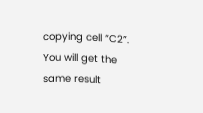copying cell “C2”. You will get the same result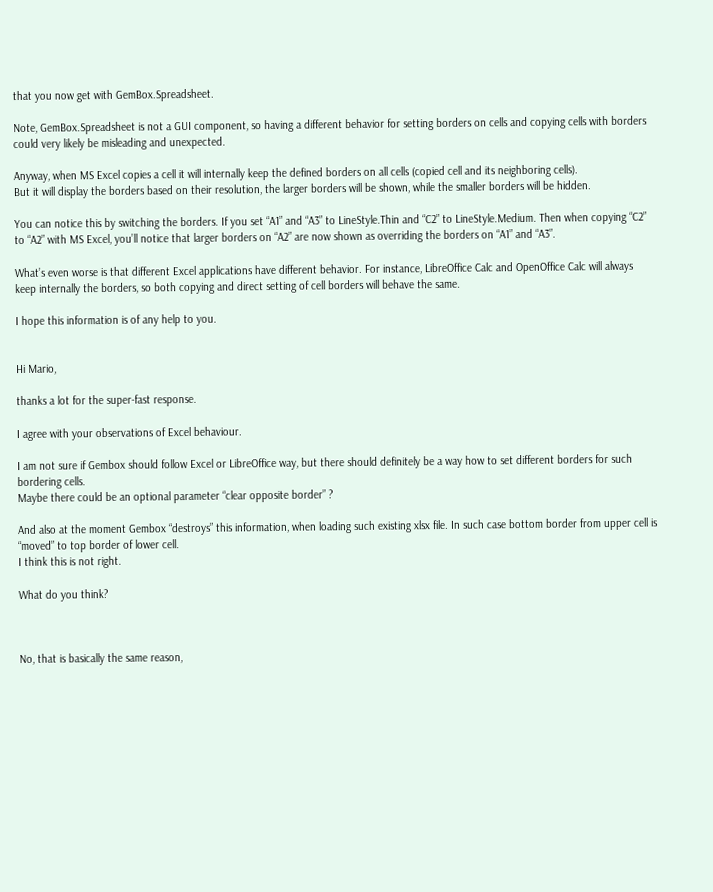that you now get with GemBox.Spreadsheet.

Note, GemBox.Spreadsheet is not a GUI component, so having a different behavior for setting borders on cells and copying cells with borders could very likely be misleading and unexpected.

Anyway, when MS Excel copies a cell it will internally keep the defined borders on all cells (copied cell and its neighboring cells).
But it will display the borders based on their resolution, the larger borders will be shown, while the smaller borders will be hidden.

You can notice this by switching the borders. If you set “A1” and “A3” to LineStyle.Thin and “C2” to LineStyle.Medium. Then when copying “C2” to “A2” with MS Excel, you’ll notice that larger borders on “A2” are now shown as overriding the borders on “A1” and “A3”.

What’s even worse is that different Excel applications have different behavior. For instance, LibreOffice Calc and OpenOffice Calc will always keep internally the borders, so both copying and direct setting of cell borders will behave the same.

I hope this information is of any help to you.


Hi Mario,

thanks a lot for the super-fast response.

I agree with your observations of Excel behaviour.

I am not sure if Gembox should follow Excel or LibreOffice way, but there should definitely be a way how to set different borders for such bordering cells.
Maybe there could be an optional parameter “clear opposite border” ?

And also at the moment Gembox “destroys” this information, when loading such existing xlsx file. In such case bottom border from upper cell is “moved” to top border of lower cell.
I think this is not right.

What do you think?



No, that is basically the same reason,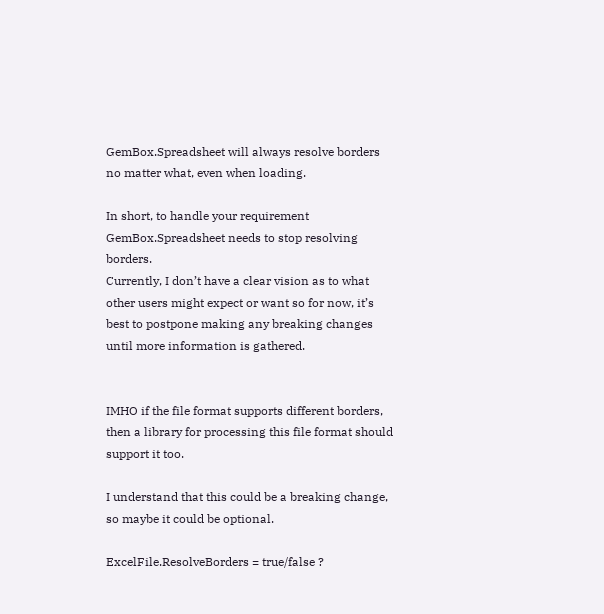GemBox.Spreadsheet will always resolve borders no matter what, even when loading.

In short, to handle your requirement GemBox.Spreadsheet needs to stop resolving borders.
Currently, I don’t have a clear vision as to what other users might expect or want so for now, it’s best to postpone making any breaking changes until more information is gathered.


IMHO if the file format supports different borders, then a library for processing this file format should support it too.

I understand that this could be a breaking change, so maybe it could be optional.

ExcelFile.ResolveBorders = true/false ?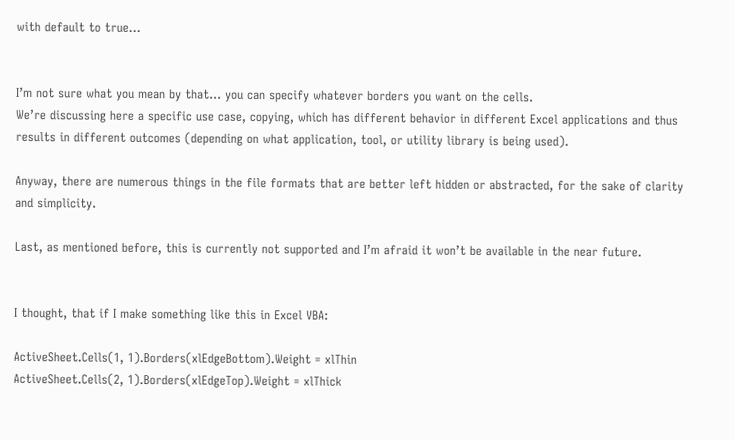with default to true…


I’m not sure what you mean by that… you can specify whatever borders you want on the cells.
We’re discussing here a specific use case, copying, which has different behavior in different Excel applications and thus results in different outcomes (depending on what application, tool, or utility library is being used).

Anyway, there are numerous things in the file formats that are better left hidden or abstracted, for the sake of clarity and simplicity.

Last, as mentioned before, this is currently not supported and I’m afraid it won’t be available in the near future.


I thought, that if I make something like this in Excel VBA:

ActiveSheet.Cells(1, 1).Borders(xlEdgeBottom).Weight = xlThin
ActiveSheet.Cells(2, 1).Borders(xlEdgeTop).Weight = xlThick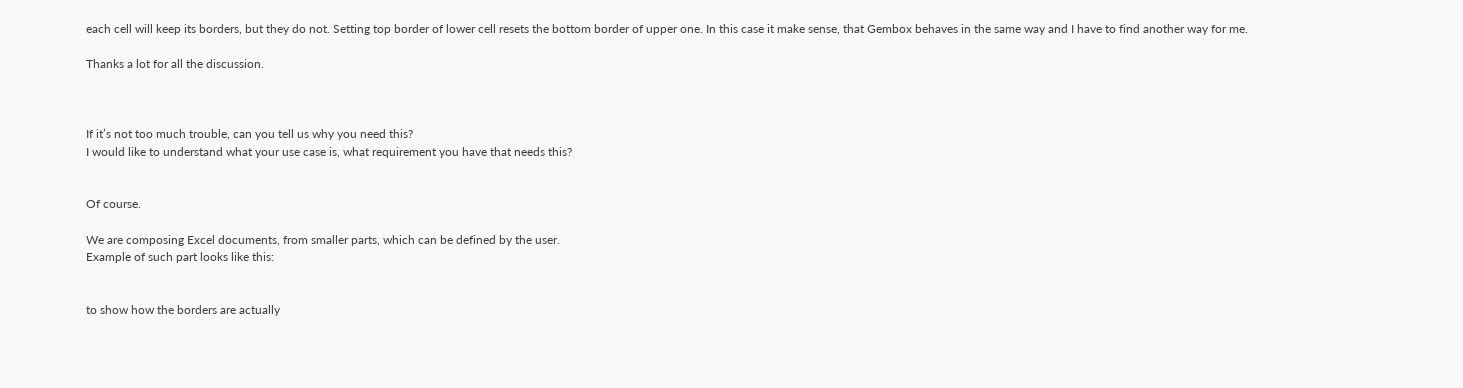each cell will keep its borders, but they do not. Setting top border of lower cell resets the bottom border of upper one. In this case it make sense, that Gembox behaves in the same way and I have to find another way for me.

Thanks a lot for all the discussion.



If it’s not too much trouble, can you tell us why you need this?
I would like to understand what your use case is, what requirement you have that needs this?


Of course.

We are composing Excel documents, from smaller parts, which can be defined by the user.
Example of such part looks like this:


to show how the borders are actually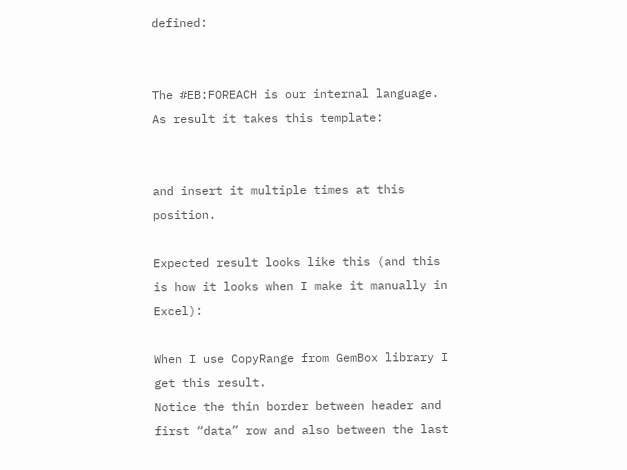defined:


The #EB:FOREACH is our internal language. As result it takes this template:


and insert it multiple times at this position.

Expected result looks like this (and this is how it looks when I make it manually in Excel):

When I use CopyRange from GemBox library I get this result.
Notice the thin border between header and first “data” row and also between the last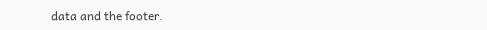data and the footer.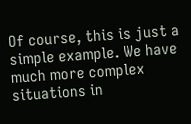Of course, this is just a simple example. We have much more complex situations in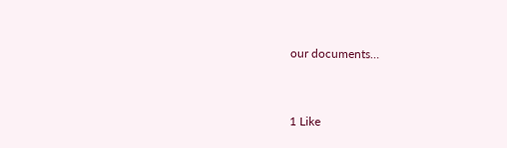our documents…


1 Like